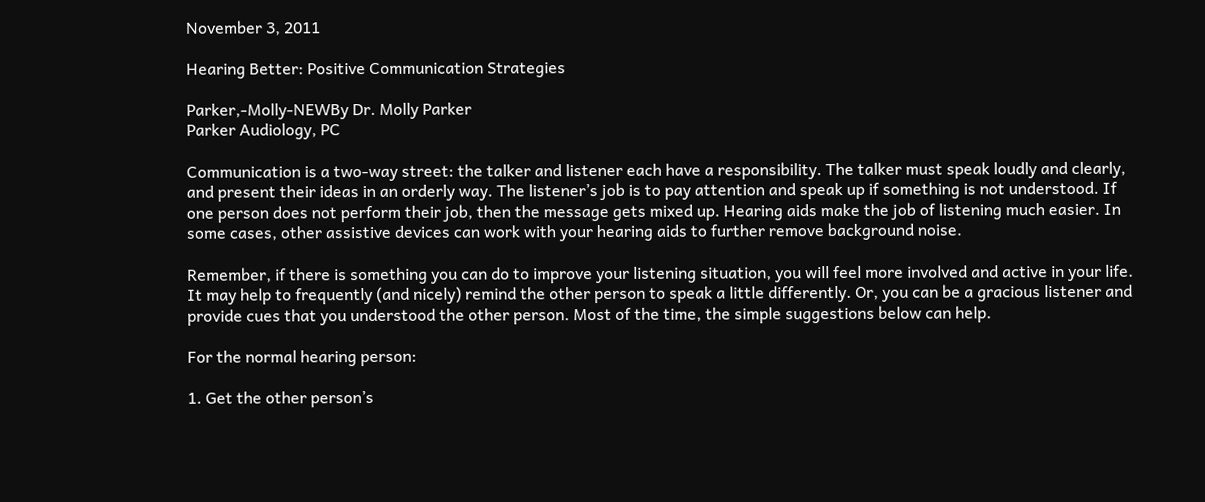November 3, 2011

Hearing Better: Positive Communication Strategies

Parker,-Molly-NEWBy Dr. Molly Parker
Parker Audiology, PC

Communication is a two-way street: the talker and listener each have a responsibility. The talker must speak loudly and clearly, and present their ideas in an orderly way. The listener’s job is to pay attention and speak up if something is not understood. If one person does not perform their job, then the message gets mixed up. Hearing aids make the job of listening much easier. In some cases, other assistive devices can work with your hearing aids to further remove background noise.

Remember, if there is something you can do to improve your listening situation, you will feel more involved and active in your life. It may help to frequently (and nicely) remind the other person to speak a little differently. Or, you can be a gracious listener and provide cues that you understood the other person. Most of the time, the simple suggestions below can help.

For the normal hearing person:

1. Get the other person’s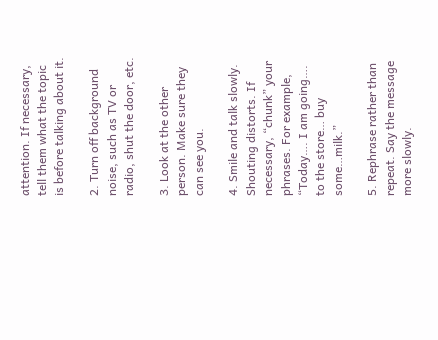attention. If necessary, tell them what the topic is before talking about it.

2. Turn off background noise, such as TV or radio, shut the door, etc.

3. Look at the other person. Make sure they can see you.

4. Smile and talk slowly. Shouting distorts. If necessary, “chunk” your phrases. For example, “Today…. I am going…. to the store… buy some…milk.”

5. Rephrase rather than repeat. Say the message more slowly.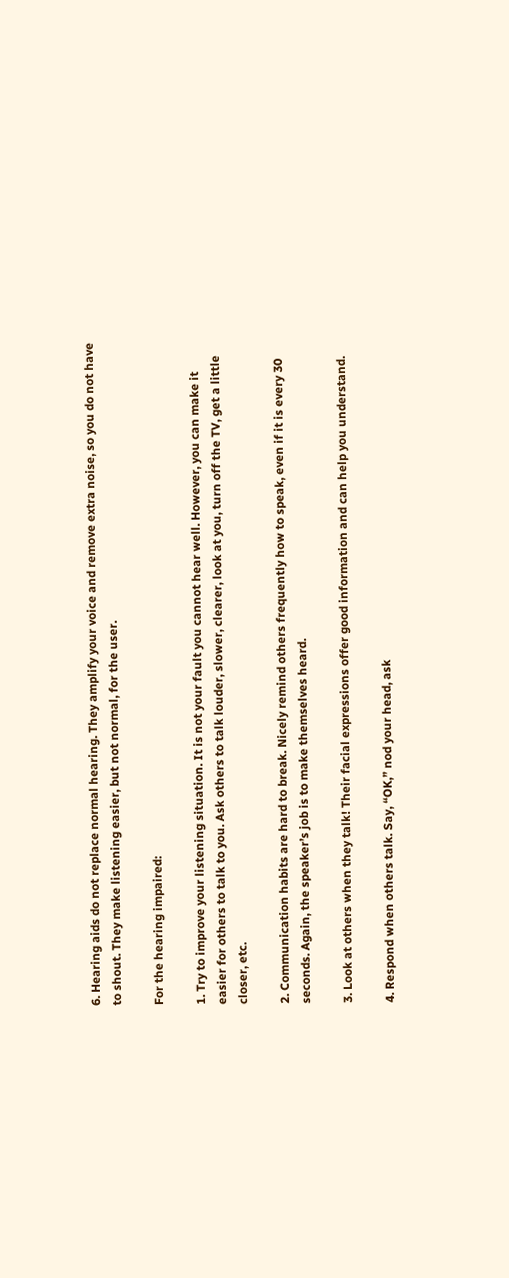6. Hearing aids do not replace normal hearing. They amplify your voice and remove extra noise, so you do not have to shout. They make listening easier, but not normal, for the user.

For the hearing impaired:

1. Try to improve your listening situation. It is not your fault you cannot hear well. However, you can make it easier for others to talk to you. Ask others to talk louder, slower, clearer, look at you, turn off the TV, get a little closer, etc.

2. Communication habits are hard to break. Nicely remind others frequently how to speak, even if it is every 30 seconds. Again, the speaker’s job is to make themselves heard.

3. Look at others when they talk! Their facial expressions offer good information and can help you understand.

4. Respond when others talk. Say, “OK,” nod your head, ask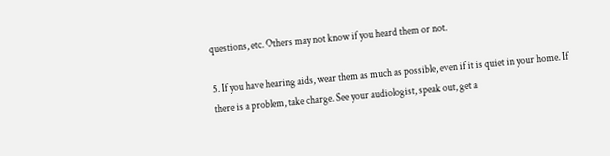questions, etc. Others may not know if you heard them or not.

5. If you have hearing aids, wear them as much as possible, even if it is quiet in your home. If there is a problem, take charge. See your audiologist, speak out, get a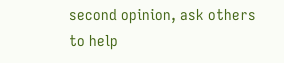second opinion, ask others to help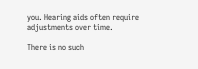you. Hearing aids often require adjustments over time.

There is no such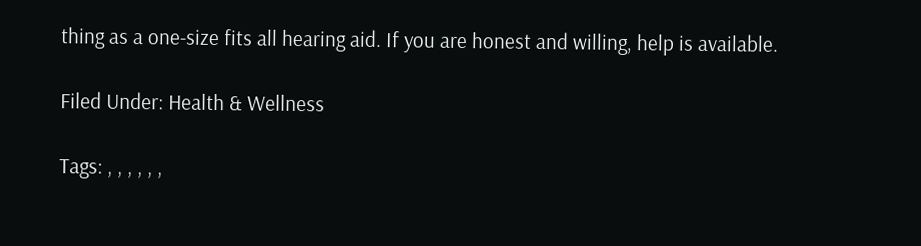thing as a one-size fits all hearing aid. If you are honest and willing, help is available.

Filed Under: Health & Wellness

Tags: , , , , , ,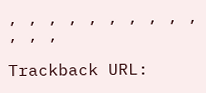, , , , , , , , , , , , ,

Trackback URL: